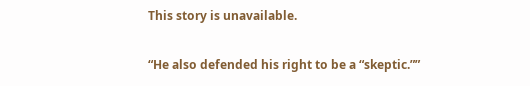This story is unavailable.

“He also defended his right to be a “skeptic.””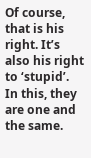Of course, that is his right. It’s also his right to ‘stupid’. In this, they are one and the same.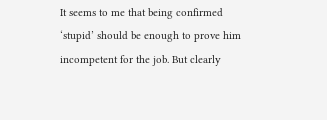It seems to me that being confirmed ‘stupid’ should be enough to prove him incompetent for the job. But clearly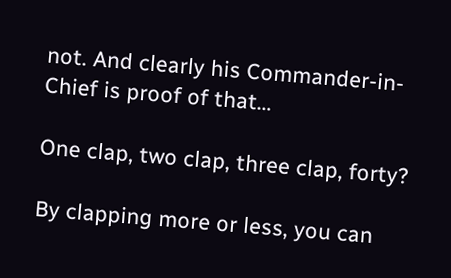not. And clearly his Commander-in-Chief is proof of that…

One clap, two clap, three clap, forty?

By clapping more or less, you can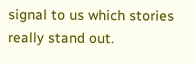signal to us which stories really stand out.